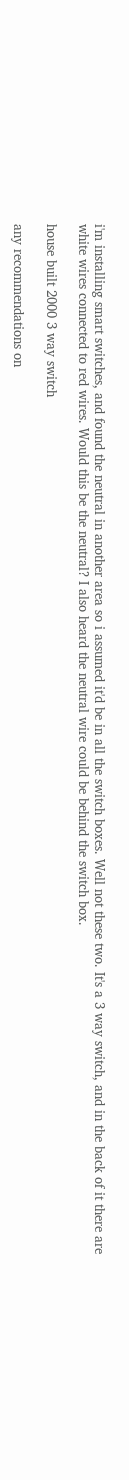i'm installing smart switches, and found the neutral in another area so i assumed it'd be in all the switch boxes. Well not these two. It's a 3 way switch, and in the back of it there are white wires connected to red wires. Would this be the neutral? I also heard the neutral wire could be behind the switch box.

house built 2000 3 way switch

any recommendations on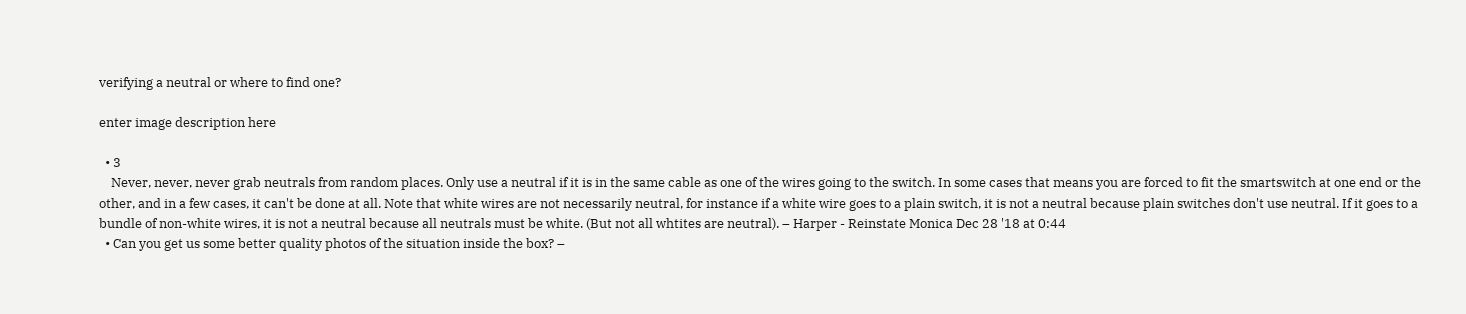verifying a neutral or where to find one?

enter image description here

  • 3
    Never, never, never grab neutrals from random places. Only use a neutral if it is in the same cable as one of the wires going to the switch. In some cases that means you are forced to fit the smartswitch at one end or the other, and in a few cases, it can't be done at all. Note that white wires are not necessarily neutral, for instance if a white wire goes to a plain switch, it is not a neutral because plain switches don't use neutral. If it goes to a bundle of non-white wires, it is not a neutral because all neutrals must be white. (But not all whtites are neutral). – Harper - Reinstate Monica Dec 28 '18 at 0:44
  • Can you get us some better quality photos of the situation inside the box? –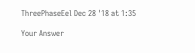ThreePhaseEel Dec 28 '18 at 1:35

Your Answer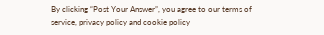By clicking “Post Your Answer”, you agree to our terms of service, privacy policy and cookie policy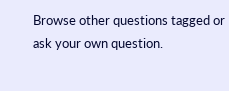Browse other questions tagged or ask your own question.